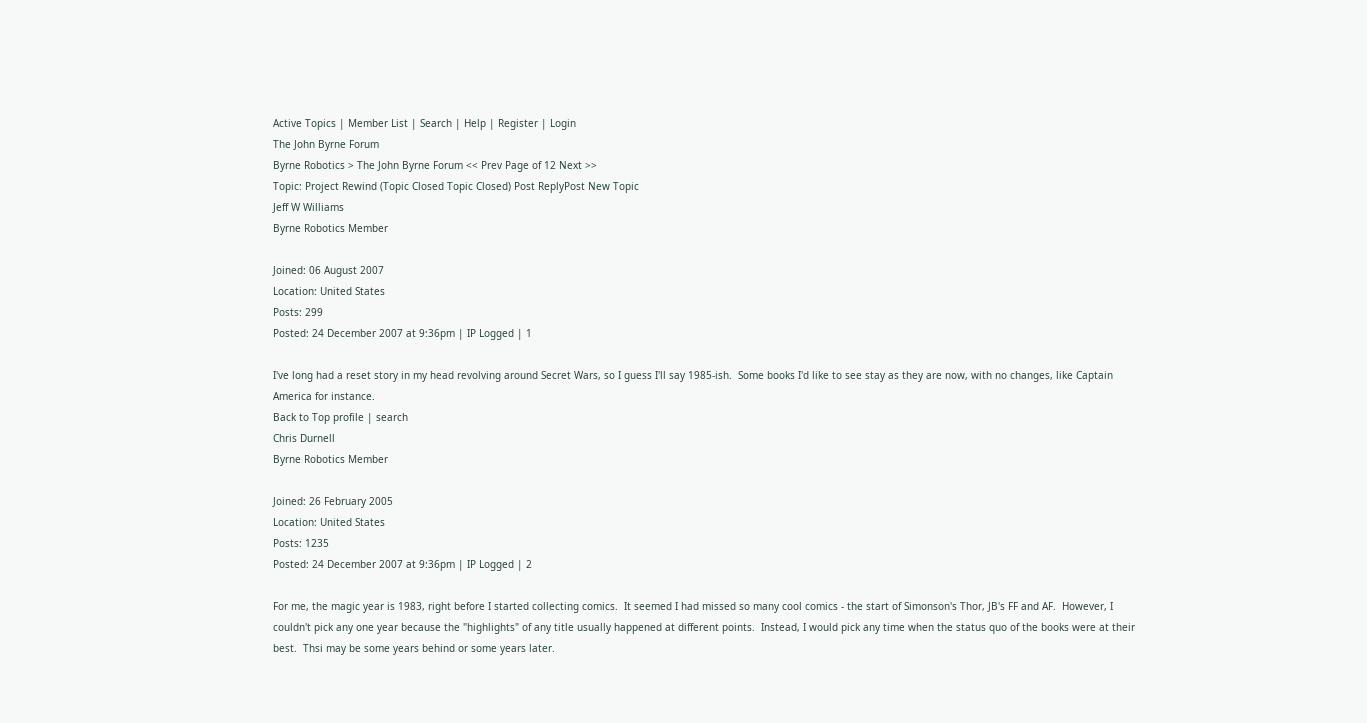Active Topics | Member List | Search | Help | Register | Login
The John Byrne Forum
Byrne Robotics > The John Byrne Forum << Prev Page of 12 Next >>
Topic: Project Rewind (Topic Closed Topic Closed) Post ReplyPost New Topic
Jeff W Williams
Byrne Robotics Member

Joined: 06 August 2007
Location: United States
Posts: 299
Posted: 24 December 2007 at 9:36pm | IP Logged | 1

I've long had a reset story in my head revolving around Secret Wars, so I guess I'll say 1985-ish.  Some books I'd like to see stay as they are now, with no changes, like Captain America for instance.
Back to Top profile | search
Chris Durnell
Byrne Robotics Member

Joined: 26 February 2005
Location: United States
Posts: 1235
Posted: 24 December 2007 at 9:36pm | IP Logged | 2

For me, the magic year is 1983, right before I started collecting comics.  It seemed I had missed so many cool comics - the start of Simonson's Thor, JB's FF and AF.  However, I couldn't pick any one year because the "highlights" of any title usually happened at different points.  Instead, I would pick any time when the status quo of the books were at their best.  Thsi may be some years behind or some years later.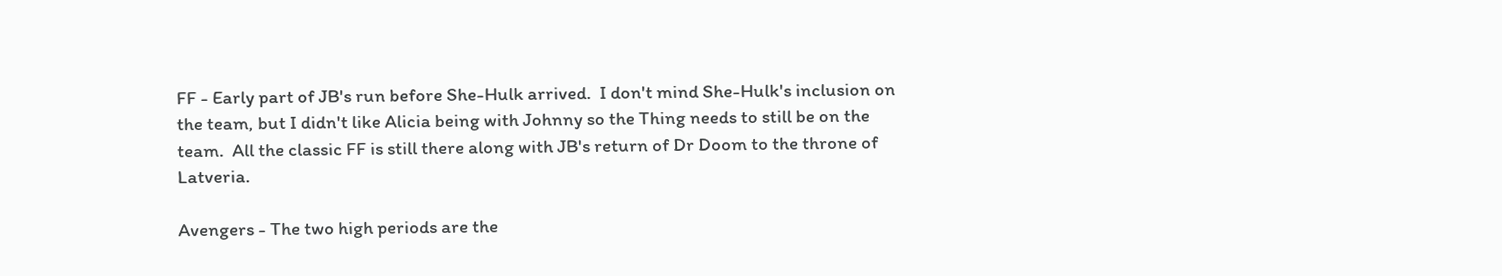FF - Early part of JB's run before She-Hulk arrived.  I don't mind She-Hulk's inclusion on the team, but I didn't like Alicia being with Johnny so the Thing needs to still be on the team.  All the classic FF is still there along with JB's return of Dr Doom to the throne of Latveria.

Avengers - The two high periods are the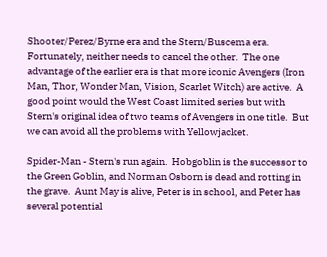Shooter/Perez/Byrne era and the Stern/Buscema era.  Fortunately, neither needs to cancel the other.  The one advantage of the earlier era is that more iconic Avengers (Iron Man, Thor, Wonder Man, Vision, Scarlet Witch) are active.  A good point would the West Coast limited series but with Stern's original idea of two teams of Avengers in one title.  But we can avoid all the problems with Yellowjacket.

Spider-Man - Stern's run again.  Hobgoblin is the successor to the Green Goblin, and Norman Osborn is dead and rotting in the grave.  Aunt May is alive, Peter is in school, and Peter has several potential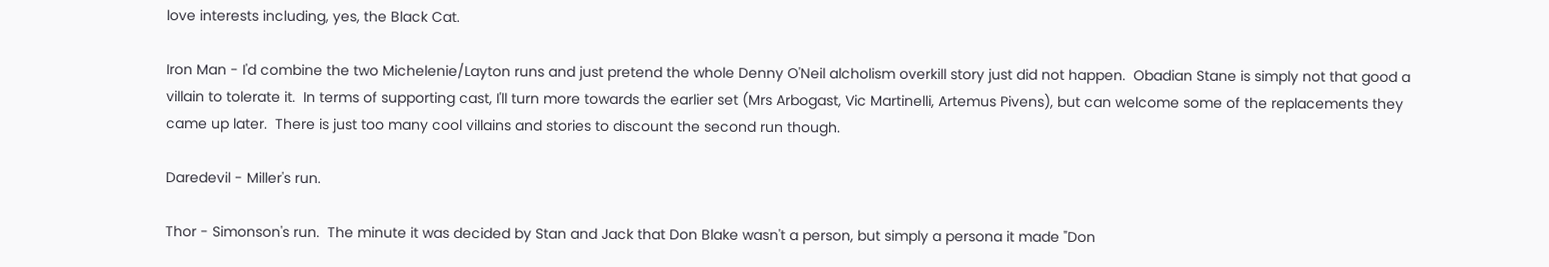love interests including, yes, the Black Cat.

Iron Man - I'd combine the two Michelenie/Layton runs and just pretend the whole Denny O'Neil alcholism overkill story just did not happen.  Obadian Stane is simply not that good a villain to tolerate it.  In terms of supporting cast, I'll turn more towards the earlier set (Mrs Arbogast, Vic Martinelli, Artemus Pivens), but can welcome some of the replacements they came up later.  There is just too many cool villains and stories to discount the second run though.

Daredevil - Miller's run.

Thor - Simonson's run.  The minute it was decided by Stan and Jack that Don Blake wasn't a person, but simply a persona it made "Don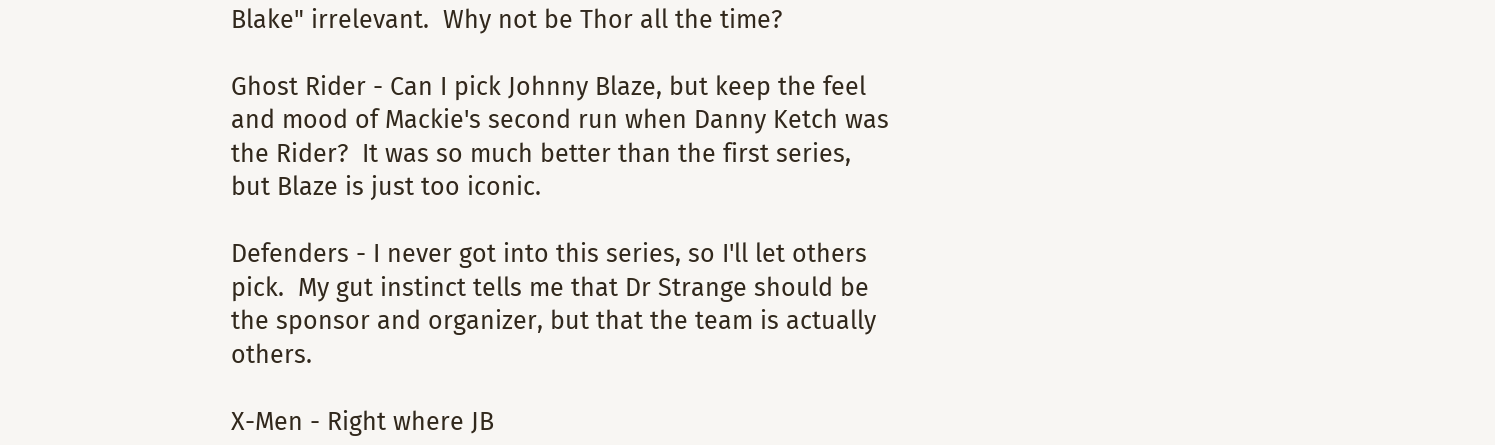Blake" irrelevant.  Why not be Thor all the time?

Ghost Rider - Can I pick Johnny Blaze, but keep the feel and mood of Mackie's second run when Danny Ketch was the Rider?  It was so much better than the first series, but Blaze is just too iconic.

Defenders - I never got into this series, so I'll let others pick.  My gut instinct tells me that Dr Strange should be the sponsor and organizer, but that the team is actually others.

X-Men - Right where JB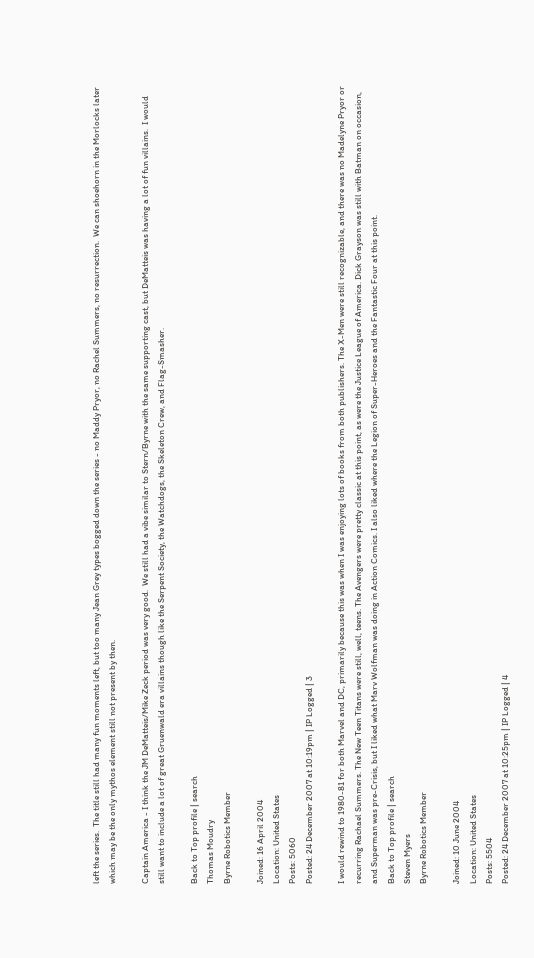left the series.  The title still had many fun moments left, but too many Jean Grey types bogged down the series - no Maddy Pryor, no Rachel Summers, no resurrection.  We can shoehorn in the Morlocks later which may be the only mythos element still not present by then.

Captain America - I think the JM DeMatteis/Mike Zeck period was very good.  We still had a vibe similar to Stern/Byrne with the same supporting cast, but DeMatteis was having a lot of fun villains.  I would still want to include a lot of great Gruenwald era villains though like the Serpent Society, the Watchdogs, the Skeleton Crew, and Flag-Smasher.

Back to Top profile | search
Thomas Moudry
Byrne Robotics Member

Joined: 16 April 2004
Location: United States
Posts: 5060
Posted: 24 December 2007 at 10:19pm | IP Logged | 3

I would rewind to 1980-81 for both Marvel and DC, primarily because this was when I was enjoying lots of books from both publishers. The X-Men were still recognizable, and there was no Madelyne Pryor or recurring Rachael Summers. The New Teen Titans were still, well, teens. The Avengers were pretty classic at this point, as were the Justice League of America. Dick Grayson was still with Batman on occasion, and Superman was pre-Crisis, but I liked what Marv Wolfman was doing in Action Comics. I also liked where the Legion of Super-Heroes and the Fantastic Four at this point.
Back to Top profile | search
Steven Myers
Byrne Robotics Member

Joined: 10 June 2004
Location: United States
Posts: 5504
Posted: 24 December 2007 at 10:25pm | IP Logged | 4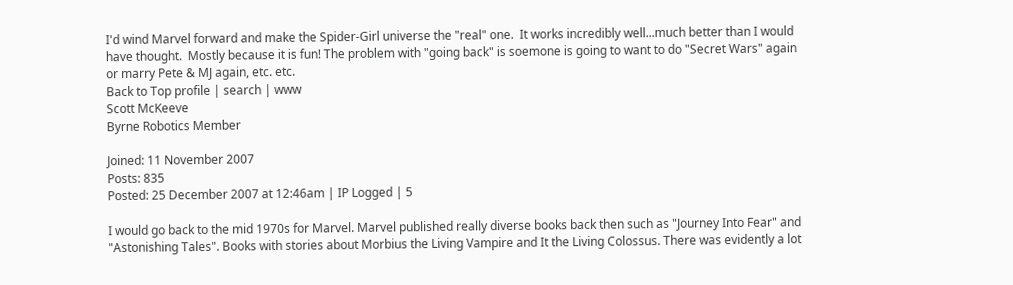I'd wind Marvel forward and make the Spider-Girl universe the "real" one.  It works incredibly well...much better than I would have thought.  Mostly because it is fun! The problem with "going back" is soemone is going to want to do "Secret Wars" again or marry Pete & MJ again, etc. etc.
Back to Top profile | search | www
Scott McKeeve
Byrne Robotics Member

Joined: 11 November 2007
Posts: 835
Posted: 25 December 2007 at 12:46am | IP Logged | 5

I would go back to the mid 1970s for Marvel. Marvel published really diverse books back then such as "Journey Into Fear" and "Astonishing Tales". Books with stories about Morbius the Living Vampire and It the Living Colossus. There was evidently a lot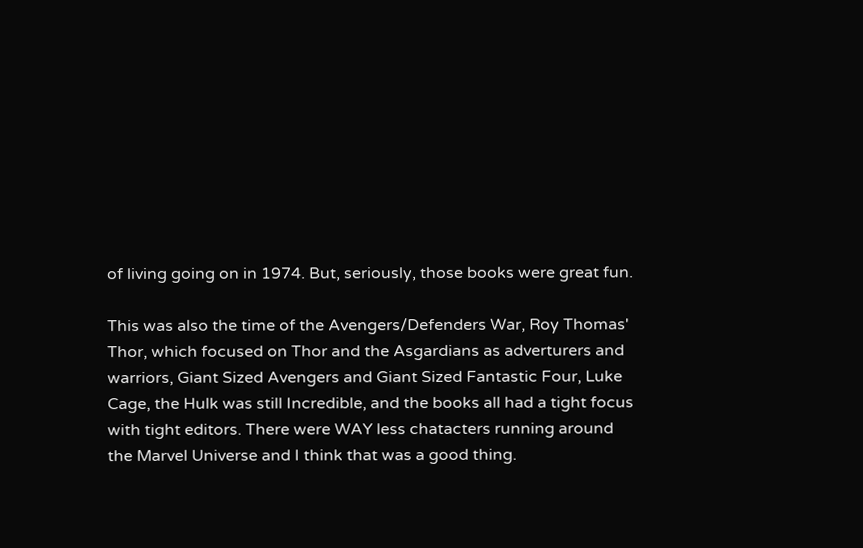of living going on in 1974. But, seriously, those books were great fun.

This was also the time of the Avengers/Defenders War, Roy Thomas' Thor, which focused on Thor and the Asgardians as adverturers and warriors, Giant Sized Avengers and Giant Sized Fantastic Four, Luke Cage, the Hulk was still Incredible, and the books all had a tight focus with tight editors. There were WAY less chatacters running around the Marvel Universe and I think that was a good thing.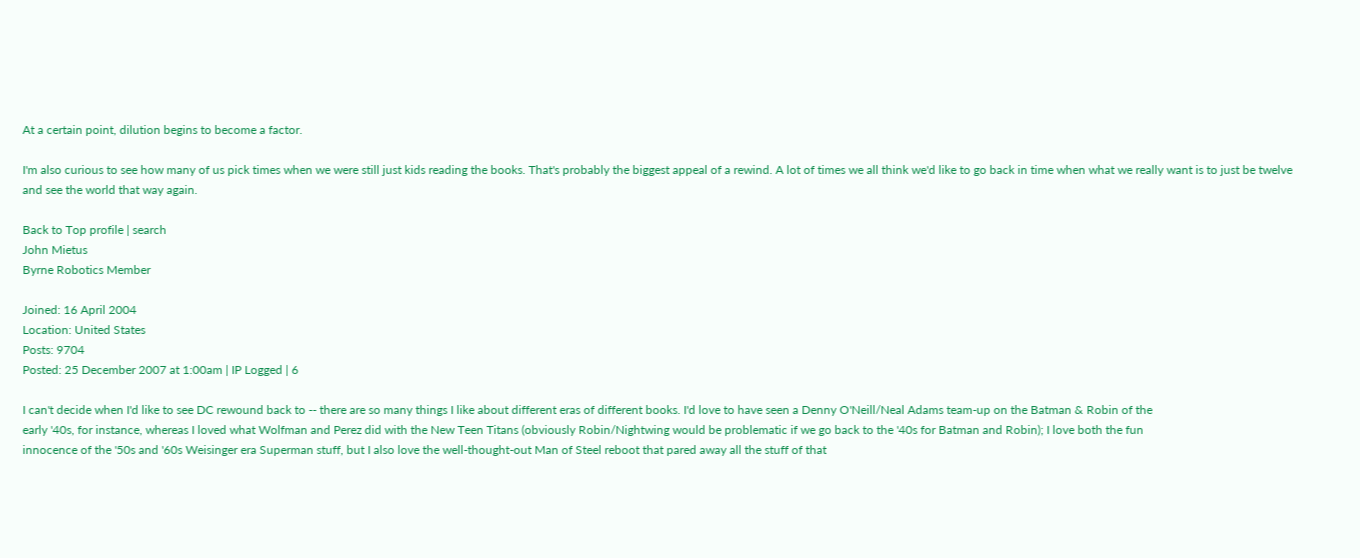At a certain point, dilution begins to become a factor.

I'm also curious to see how many of us pick times when we were still just kids reading the books. That's probably the biggest appeal of a rewind. A lot of times we all think we'd like to go back in time when what we really want is to just be twelve and see the world that way again.

Back to Top profile | search
John Mietus
Byrne Robotics Member

Joined: 16 April 2004
Location: United States
Posts: 9704
Posted: 25 December 2007 at 1:00am | IP Logged | 6

I can't decide when I'd like to see DC rewound back to -- there are so many things I like about different eras of different books. I'd love to have seen a Denny O'Neill/Neal Adams team-up on the Batman & Robin of the
early '40s, for instance, whereas I loved what Wolfman and Perez did with the New Teen Titans (obviously Robin/Nightwing would be problematic if we go back to the '40s for Batman and Robin); I love both the fun
innocence of the '50s and '60s Weisinger era Superman stuff, but I also love the well-thought-out Man of Steel reboot that pared away all the stuff of that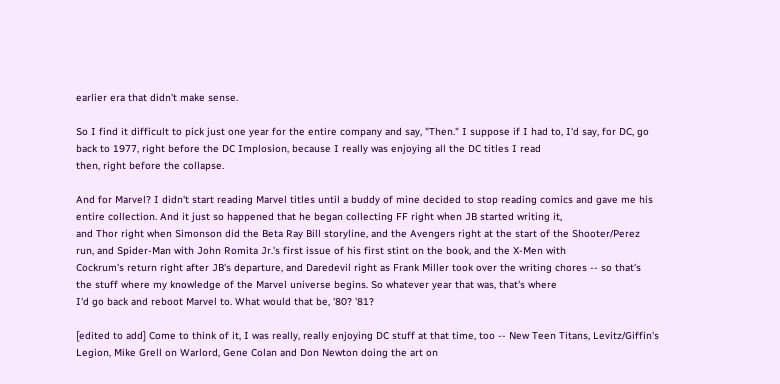earlier era that didn't make sense.

So I find it difficult to pick just one year for the entire company and say, "Then." I suppose if I had to, I'd say, for DC, go back to 1977, right before the DC Implosion, because I really was enjoying all the DC titles I read
then, right before the collapse.

And for Marvel? I didn't start reading Marvel titles until a buddy of mine decided to stop reading comics and gave me his entire collection. And it just so happened that he began collecting FF right when JB started writing it,
and Thor right when Simonson did the Beta Ray Bill storyline, and the Avengers right at the start of the Shooter/Perez run, and Spider-Man with John Romita Jr.'s first issue of his first stint on the book, and the X-Men with
Cockrum's return right after JB's departure, and Daredevil right as Frank Miller took over the writing chores -- so that's the stuff where my knowledge of the Marvel universe begins. So whatever year that was, that's where
I'd go back and reboot Marvel to. What would that be, '80? '81?

[edited to add] Come to think of it, I was really, really enjoying DC stuff at that time, too -- New Teen Titans, Levitz/Giffin's Legion, Mike Grell on Warlord, Gene Colan and Don Newton doing the art on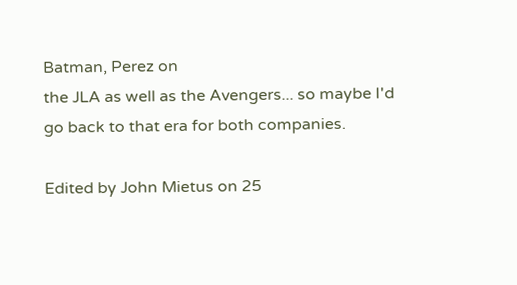Batman, Perez on
the JLA as well as the Avengers... so maybe I'd go back to that era for both companies.

Edited by John Mietus on 25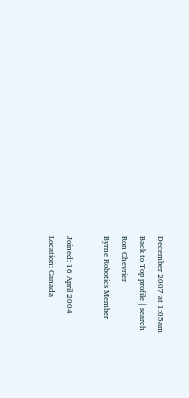December 2007 at 1:05am
Back to Top profile | search
Ron Chevrier
Byrne Robotics Member

Joined: 16 April 2004
Location: Canada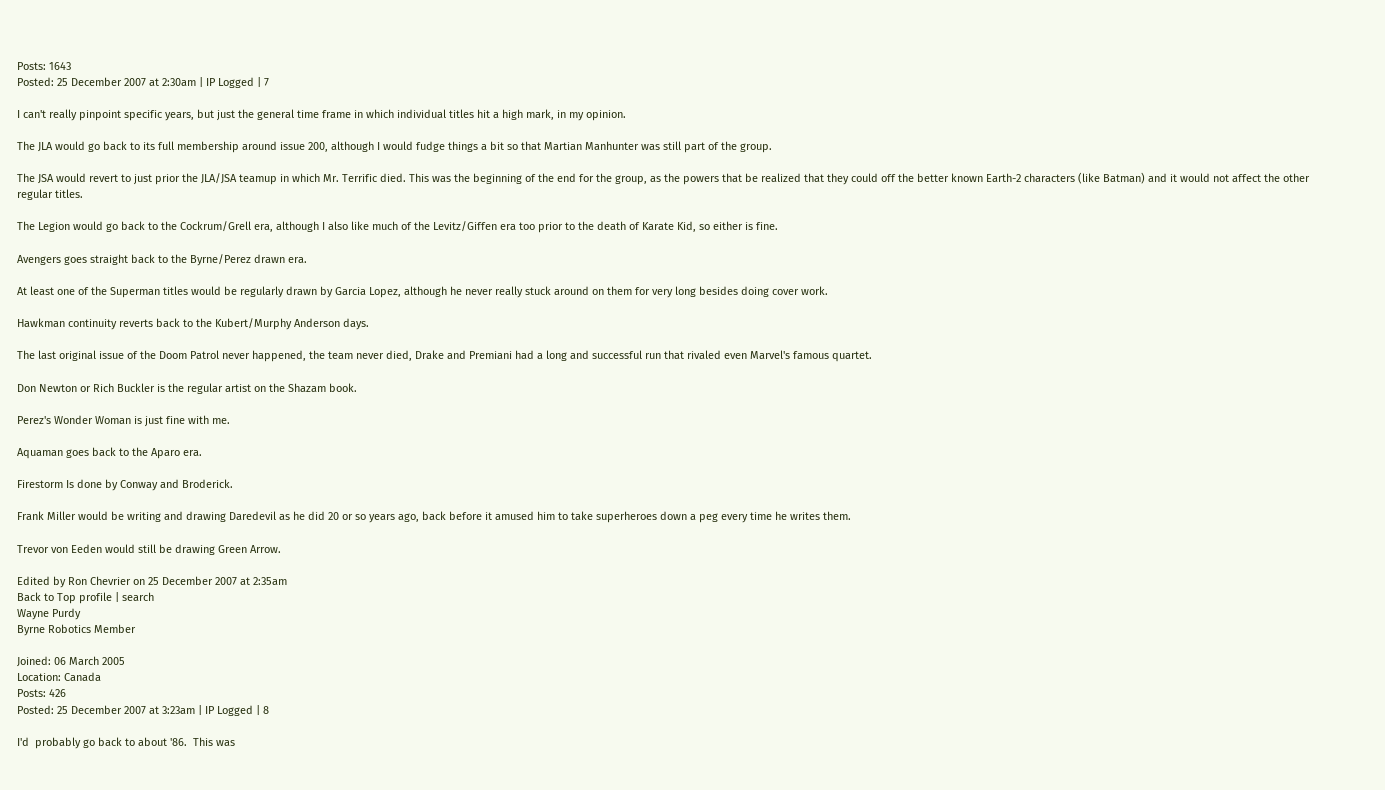Posts: 1643
Posted: 25 December 2007 at 2:30am | IP Logged | 7

I can't really pinpoint specific years, but just the general time frame in which individual titles hit a high mark, in my opinion.

The JLA would go back to its full membership around issue 200, although I would fudge things a bit so that Martian Manhunter was still part of the group.

The JSA would revert to just prior the JLA/JSA teamup in which Mr. Terrific died. This was the beginning of the end for the group, as the powers that be realized that they could off the better known Earth-2 characters (like Batman) and it would not affect the other regular titles.

The Legion would go back to the Cockrum/Grell era, although I also like much of the Levitz/Giffen era too prior to the death of Karate Kid, so either is fine.

Avengers goes straight back to the Byrne/Perez drawn era.

At least one of the Superman titles would be regularly drawn by Garcia Lopez, although he never really stuck around on them for very long besides doing cover work.

Hawkman continuity reverts back to the Kubert/Murphy Anderson days.

The last original issue of the Doom Patrol never happened, the team never died, Drake and Premiani had a long and successful run that rivaled even Marvel's famous quartet.

Don Newton or Rich Buckler is the regular artist on the Shazam book.

Perez's Wonder Woman is just fine with me.

Aquaman goes back to the Aparo era.

Firestorm Is done by Conway and Broderick.

Frank Miller would be writing and drawing Daredevil as he did 20 or so years ago, back before it amused him to take superheroes down a peg every time he writes them.

Trevor von Eeden would still be drawing Green Arrow.

Edited by Ron Chevrier on 25 December 2007 at 2:35am
Back to Top profile | search
Wayne Purdy
Byrne Robotics Member

Joined: 06 March 2005
Location: Canada
Posts: 426
Posted: 25 December 2007 at 3:23am | IP Logged | 8

I'd  probably go back to about '86.  This was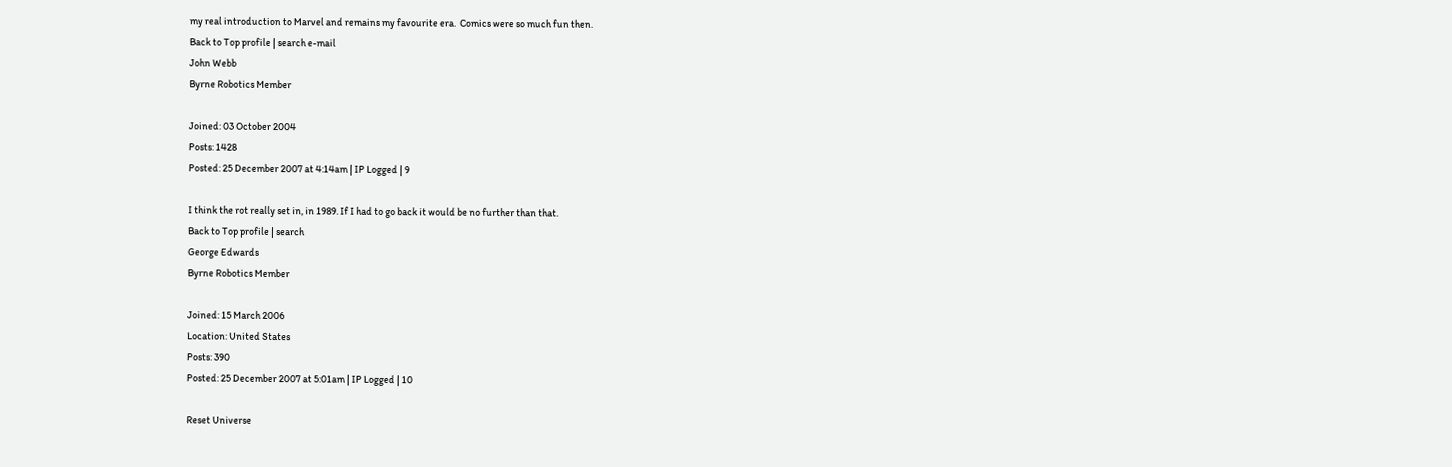my real introduction to Marvel and remains my favourite era.  Comics were so much fun then.
Back to Top profile | search e-mail
John Webb
Byrne Robotics Member

Joined: 03 October 2004
Posts: 1428
Posted: 25 December 2007 at 4:14am | IP Logged | 9

I think the rot really set in, in 1989. If I had to go back it would be no further than that.
Back to Top profile | search
George Edwards
Byrne Robotics Member

Joined: 15 March 2006
Location: United States
Posts: 390
Posted: 25 December 2007 at 5:01am | IP Logged | 10

Reset Universe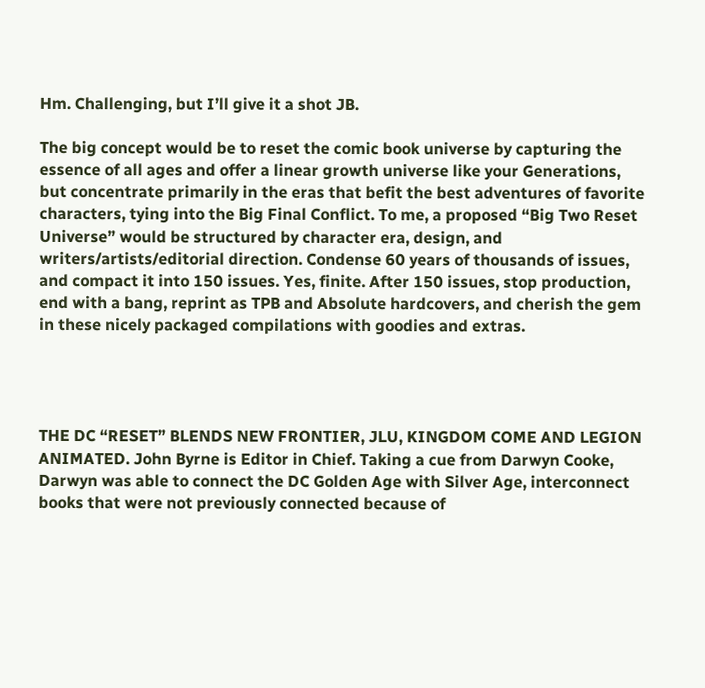Hm. Challenging, but I’ll give it a shot JB.

The big concept would be to reset the comic book universe by capturing the essence of all ages and offer a linear growth universe like your Generations, but concentrate primarily in the eras that befit the best adventures of favorite characters, tying into the Big Final Conflict. To me, a proposed “Big Two Reset Universe” would be structured by character era, design, and writers/artists/editorial direction. Condense 60 years of thousands of issues, and compact it into 150 issues. Yes, finite. After 150 issues, stop production, end with a bang, reprint as TPB and Absolute hardcovers, and cherish the gem in these nicely packaged compilations with goodies and extras.




THE DC “RESET” BLENDS NEW FRONTIER, JLU, KINGDOM COME AND LEGION ANIMATED. John Byrne is Editor in Chief. Taking a cue from Darwyn Cooke, Darwyn was able to connect the DC Golden Age with Silver Age, interconnect books that were not previously connected because of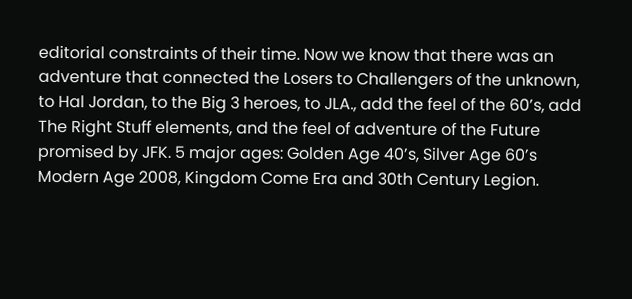editorial constraints of their time. Now we know that there was an adventure that connected the Losers to Challengers of the unknown, to Hal Jordan, to the Big 3 heroes, to JLA., add the feel of the 60’s, add The Right Stuff elements, and the feel of adventure of the Future promised by JFK. 5 major ages: Golden Age 40’s, Silver Age 60’s Modern Age 2008, Kingdom Come Era and 30th Century Legion.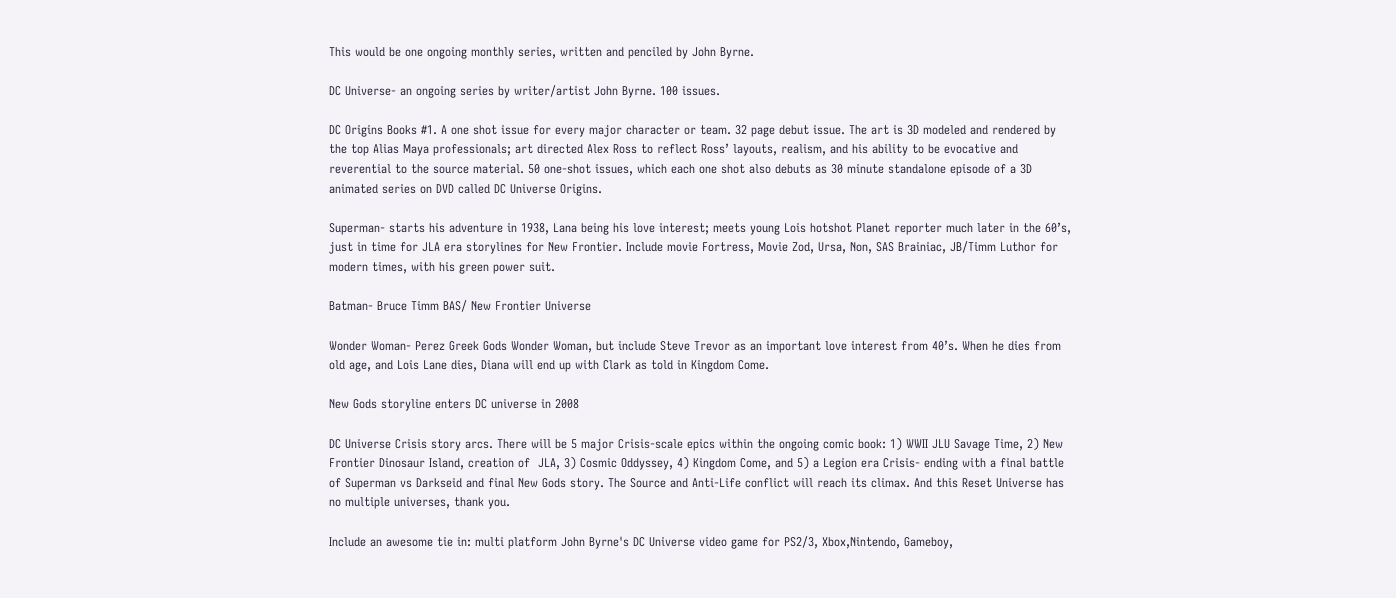This would be one ongoing monthly series, written and penciled by John Byrne.

DC Universe- an ongoing series by writer/artist John Byrne. 100 issues.

DC Origins Books #1. A one shot issue for every major character or team. 32 page debut issue. The art is 3D modeled and rendered by the top Alias Maya professionals; art directed Alex Ross to reflect Ross’ layouts, realism, and his ability to be evocative and reverential to the source material. 50 one-shot issues, which each one shot also debuts as 30 minute standalone episode of a 3D animated series on DVD called DC Universe Origins.

Superman- starts his adventure in 1938, Lana being his love interest; meets young Lois hotshot Planet reporter much later in the 60’s, just in time for JLA era storylines for New Frontier. Include movie Fortress, Movie Zod, Ursa, Non, SAS Brainiac, JB/Timm Luthor for modern times, with his green power suit.

Batman- Bruce Timm BAS/ New Frontier Universe

Wonder Woman- Perez Greek Gods Wonder Woman, but include Steve Trevor as an important love interest from 40’s. When he dies from old age, and Lois Lane dies, Diana will end up with Clark as told in Kingdom Come.

New Gods storyline enters DC universe in 2008

DC Universe Crisis story arcs. There will be 5 major Crisis-scale epics within the ongoing comic book: 1) WWII JLU Savage Time, 2) New Frontier Dinosaur Island, creation of  JLA, 3) Cosmic Oddyssey, 4) Kingdom Come, and 5) a Legion era Crisis- ending with a final battle of Superman vs Darkseid and final New Gods story. The Source and Anti-Life conflict will reach its climax. And this Reset Universe has no multiple universes, thank you.

Include an awesome tie in: multi platform John Byrne's DC Universe video game for PS2/3, Xbox,Nintendo, Gameboy,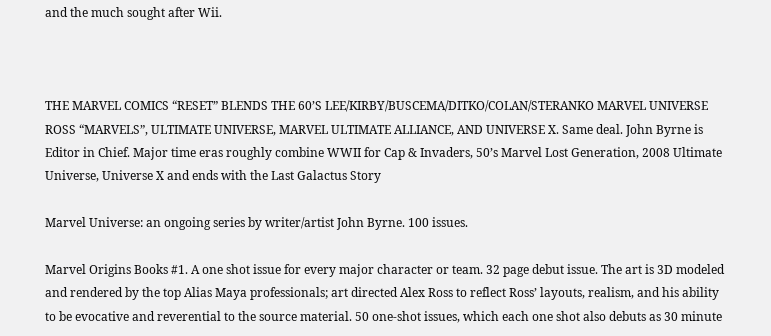and the much sought after Wii.



THE MARVEL COMICS “RESET” BLENDS THE 60’S LEE/KIRBY/BUSCEMA/DITKO/COLAN/STERANKO MARVEL UNIVERSE ROSS “MARVELS”, ULTIMATE UNIVERSE, MARVEL ULTIMATE ALLIANCE, AND UNIVERSE X. Same deal. John Byrne is Editor in Chief. Major time eras roughly combine WWII for Cap & Invaders, 50’s Marvel Lost Generation, 2008 Ultimate Universe, Universe X and ends with the Last Galactus Story

Marvel Universe: an ongoing series by writer/artist John Byrne. 100 issues.

Marvel Origins Books #1. A one shot issue for every major character or team. 32 page debut issue. The art is 3D modeled and rendered by the top Alias Maya professionals; art directed Alex Ross to reflect Ross’ layouts, realism, and his ability to be evocative and reverential to the source material. 50 one-shot issues, which each one shot also debuts as 30 minute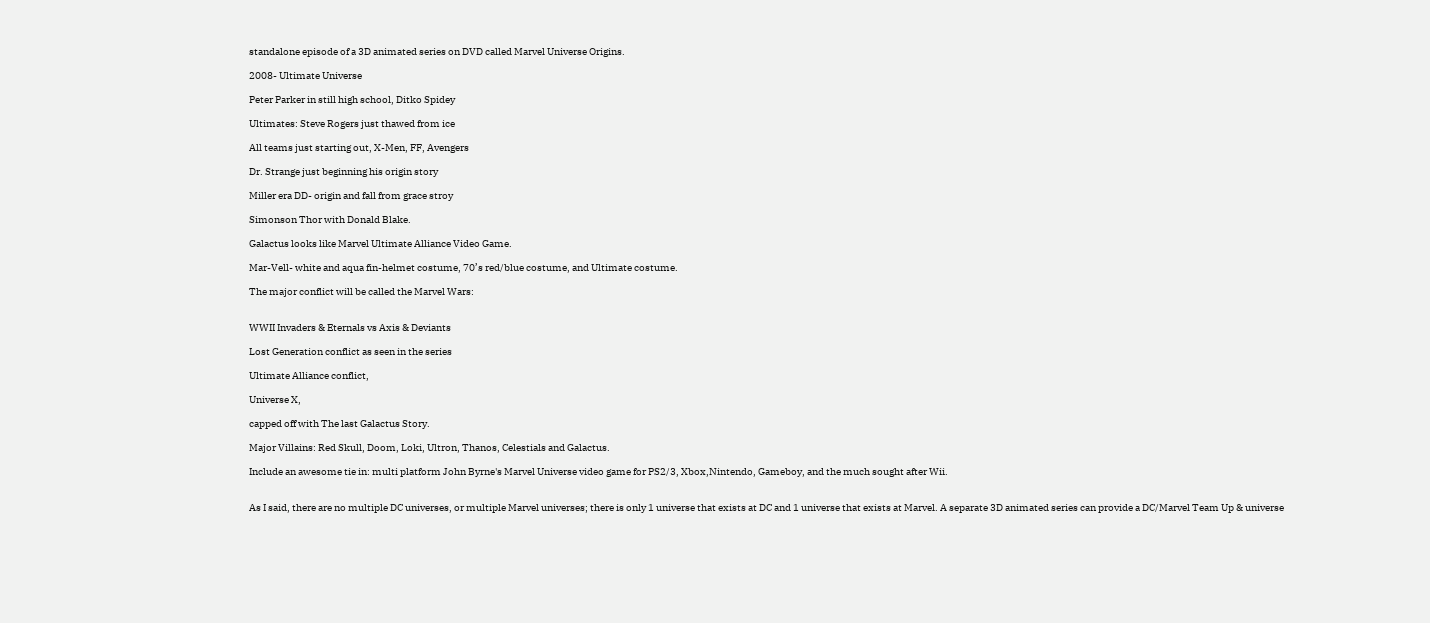standalone episode of a 3D animated series on DVD called Marvel Universe Origins.

2008- Ultimate Universe

Peter Parker in still high school, Ditko Spidey

Ultimates: Steve Rogers just thawed from ice

All teams just starting out, X-Men, FF, Avengers

Dr. Strange just beginning his origin story

Miller era DD- origin and fall from grace stroy

Simonson Thor with Donald Blake.

Galactus looks like Marvel Ultimate Alliance Video Game.

Mar-Vell- white and aqua fin-helmet costume, 70’s red/blue costume, and Ultimate costume.

The major conflict will be called the Marvel Wars:


WWII Invaders & Eternals vs Axis & Deviants

Lost Generation conflict as seen in the series

Ultimate Alliance conflict,

Universe X,

capped off with The last Galactus Story.

Major Villains: Red Skull, Doom, Loki, Ultron, Thanos, Celestials and Galactus.

Include an awesome tie in: multi platform John Byrne's Marvel Universe video game for PS2/3, Xbox,Nintendo, Gameboy, and the much sought after Wii.


As I said, there are no multiple DC universes, or multiple Marvel universes; there is only 1 universe that exists at DC and 1 universe that exists at Marvel. A separate 3D animated series can provide a DC/Marvel Team Up & universe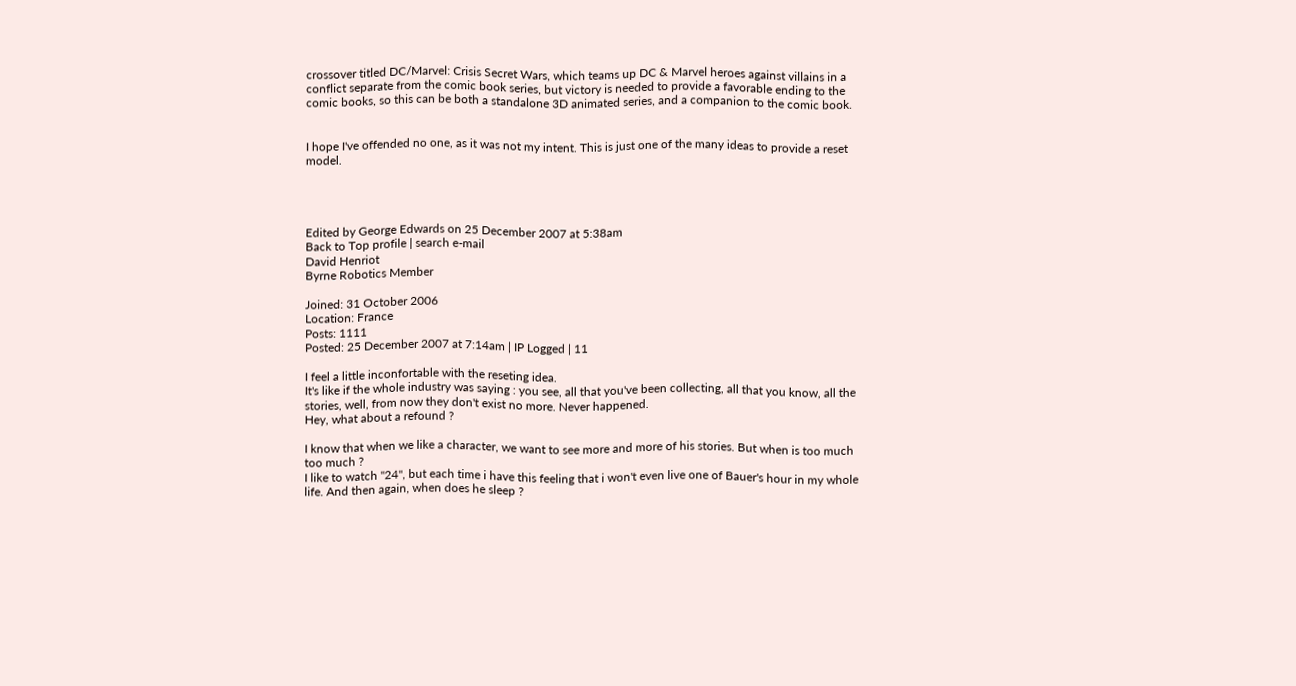crossover titled DC/Marvel: Crisis Secret Wars, which teams up DC & Marvel heroes against villains in a conflict separate from the comic book series, but victory is needed to provide a favorable ending to the comic books, so this can be both a standalone 3D animated series, and a companion to the comic book.


I hope I've offended no one, as it was not my intent. This is just one of the many ideas to provide a reset model.




Edited by George Edwards on 25 December 2007 at 5:38am
Back to Top profile | search e-mail
David Henriot
Byrne Robotics Member

Joined: 31 October 2006
Location: France
Posts: 1111
Posted: 25 December 2007 at 7:14am | IP Logged | 11

I feel a little inconfortable with the reseting idea.
It's like if the whole industry was saying : you see, all that you've been collecting, all that you know, all the stories, well, from now they don't exist no more. Never happened.
Hey, what about a refound ?

I know that when we like a character, we want to see more and more of his stories. But when is too much too much ?
I like to watch "24", but each time i have this feeling that i won't even live one of Bauer's hour in my whole life. And then again, when does he sleep ?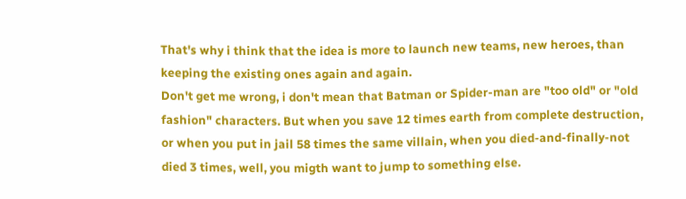That's why i think that the idea is more to launch new teams, new heroes, than keeping the existing ones again and again.
Don't get me wrong, i don't mean that Batman or Spider-man are "too old" or "old fashion" characters. But when you save 12 times earth from complete destruction, or when you put in jail 58 times the same villain, when you died-and-finally-not died 3 times, well, you migth want to jump to something else.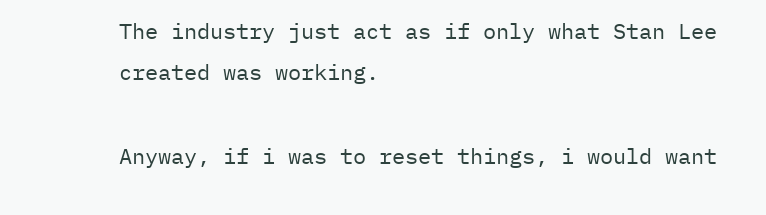The industry just act as if only what Stan Lee created was working.

Anyway, if i was to reset things, i would want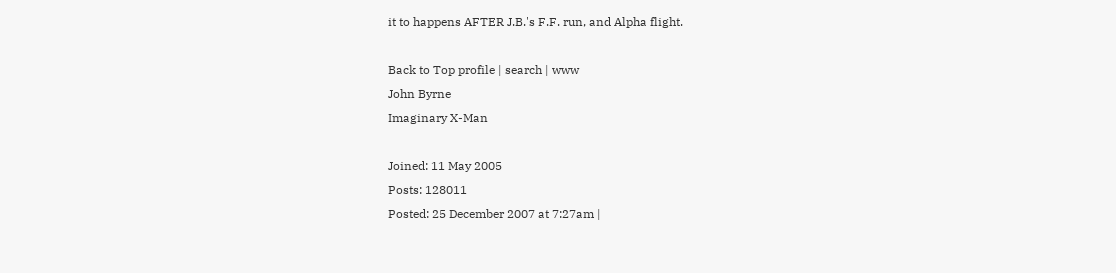it to happens AFTER J.B.'s F.F. run, and Alpha flight.

Back to Top profile | search | www
John Byrne
Imaginary X-Man

Joined: 11 May 2005
Posts: 128011
Posted: 25 December 2007 at 7:27am |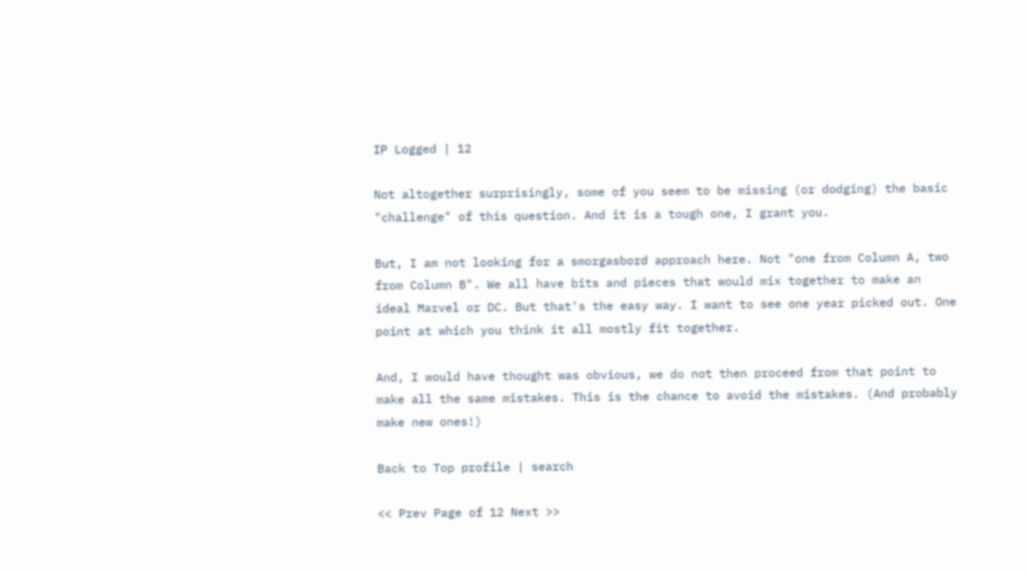IP Logged | 12

Not altogether surprisingly, some of you seem to be missing (or dodging) the basic "challenge" of this question. And it is a tough one, I grant you.

But, I am not looking for a smorgasbord approach here. Not "one from Column A, two from Column B". We all have bits and pieces that would mix together to make an ideal Marvel or DC. But that's the easy way. I want to see one year picked out. One point at which you think it all mostly fit together.

And, I would have thought was obvious, we do not then proceed from that point to make all the same mistakes. This is the chance to avoid the mistakes. (And probably make new ones!)

Back to Top profile | search

<< Prev Page of 12 Next >>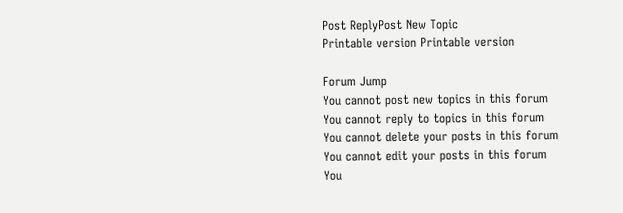Post ReplyPost New Topic
Printable version Printable version

Forum Jump
You cannot post new topics in this forum
You cannot reply to topics in this forum
You cannot delete your posts in this forum
You cannot edit your posts in this forum
You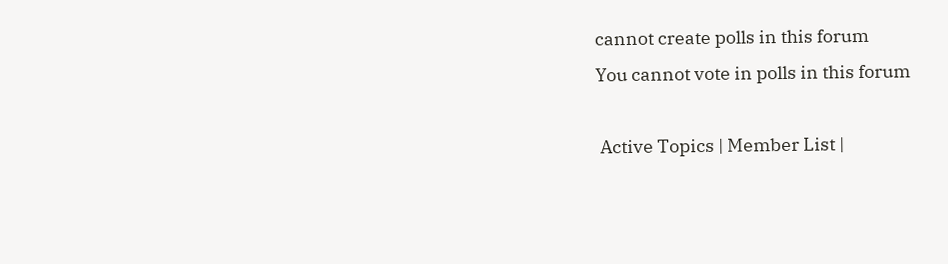cannot create polls in this forum
You cannot vote in polls in this forum

 Active Topics | Member List |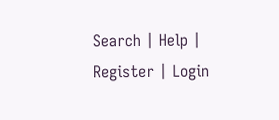Search | Help | Register | Login